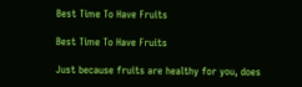Best Time To Have Fruits

Best Time To Have Fruits

Just because fruits are healthy for you, does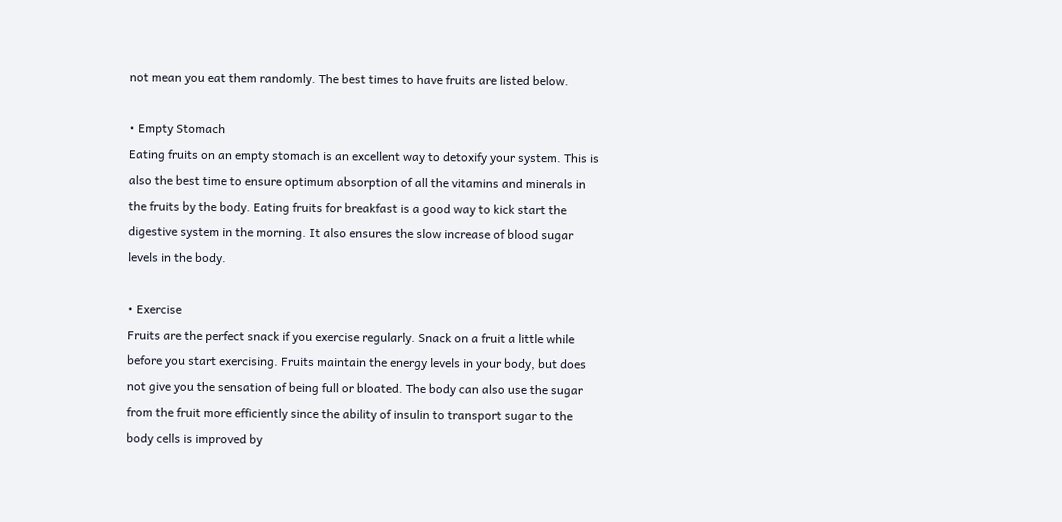not mean you eat them randomly. The best times to have fruits are listed below.

• Empty Stomach
Eating fruits on an empty stomach is an excellent way to detoxify your system. This is also the best time to ensure optimum absorption of all the vitamins and minerals in the fruits by the body. Eating fruits for breakfast is a good way to kick start the digestive system in the morning. It also ensures the slow increase of blood sugar levels in the body.

• Exercise
Fruits are the perfect snack if you exercise regularly. Snack on a fruit a little while before you start exercising. Fruits maintain the energy levels in your body, but does not give you the sensation of being full or bloated. The body can also use the sugar from the fruit more efficiently since the ability of insulin to transport sugar to the body cells is improved by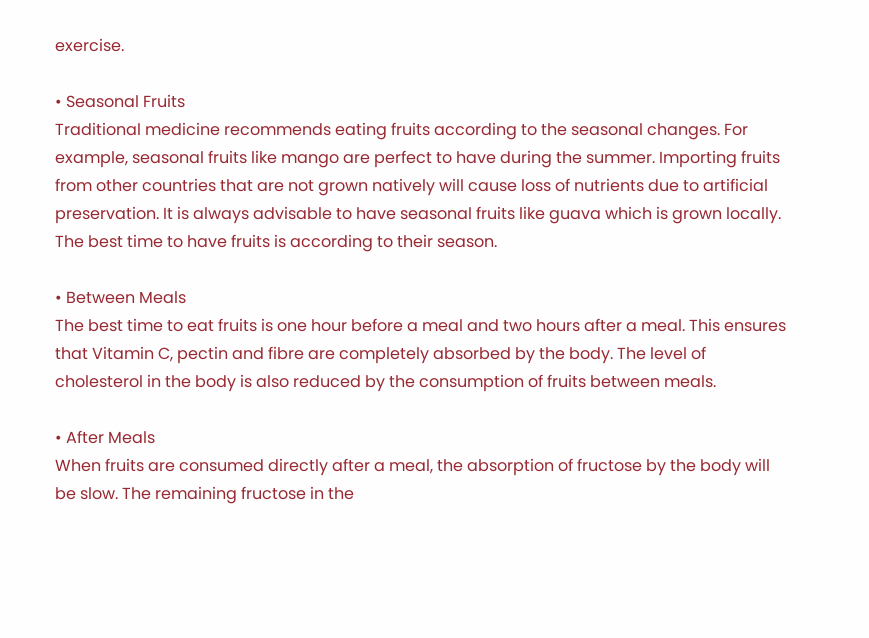exercise.

• Seasonal Fruits
Traditional medicine recommends eating fruits according to the seasonal changes. For example, seasonal fruits like mango are perfect to have during the summer. Importing fruits from other countries that are not grown natively will cause loss of nutrients due to artificial preservation. It is always advisable to have seasonal fruits like guava which is grown locally. The best time to have fruits is according to their season.

• Between Meals
The best time to eat fruits is one hour before a meal and two hours after a meal. This ensures that Vitamin C, pectin and fibre are completely absorbed by the body. The level of cholesterol in the body is also reduced by the consumption of fruits between meals.

• After Meals
When fruits are consumed directly after a meal, the absorption of fructose by the body will be slow. The remaining fructose in the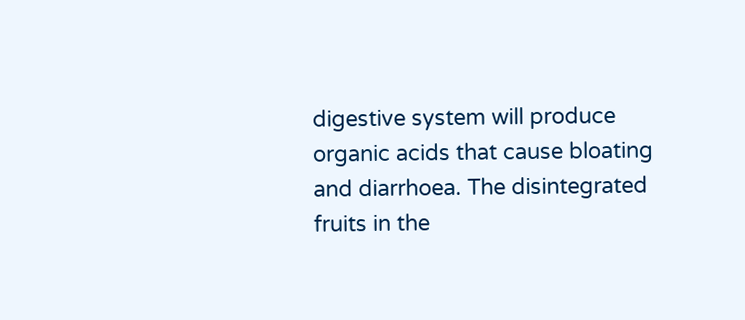digestive system will produce organic acids that cause bloating and diarrhoea. The disintegrated fruits in the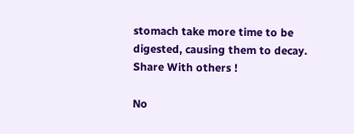stomach take more time to be digested, causing them to decay.
Share With others !

No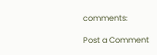comments:

Post a Comment